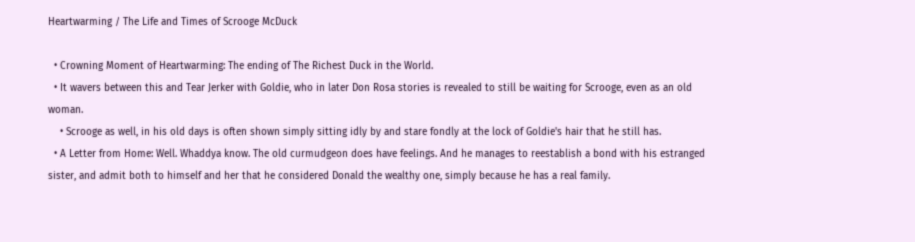Heartwarming / The Life and Times of Scrooge McDuck

  • Crowning Moment of Heartwarming: The ending of The Richest Duck in the World.
  • It wavers between this and Tear Jerker with Goldie, who in later Don Rosa stories is revealed to still be waiting for Scrooge, even as an old woman.
    • Scrooge as well, in his old days is often shown simply sitting idly by and stare fondly at the lock of Goldie's hair that he still has.
  • A Letter from Home: Well. Whaddya know. The old curmudgeon does have feelings. And he manages to reestablish a bond with his estranged sister, and admit both to himself and her that he considered Donald the wealthy one, simply because he has a real family.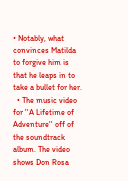• Notably, what convinces Matilda to forgive him is that he leaps in to take a bullet for her.
  • The music video for ''A Lifetime of Adventure'' off of the soundtrack album. The video shows Don Rosa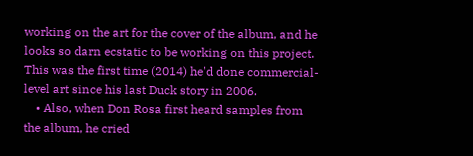working on the art for the cover of the album, and he looks so darn ecstatic to be working on this project. This was the first time (2014) he'd done commercial-level art since his last Duck story in 2006.
    • Also, when Don Rosa first heard samples from the album, he cried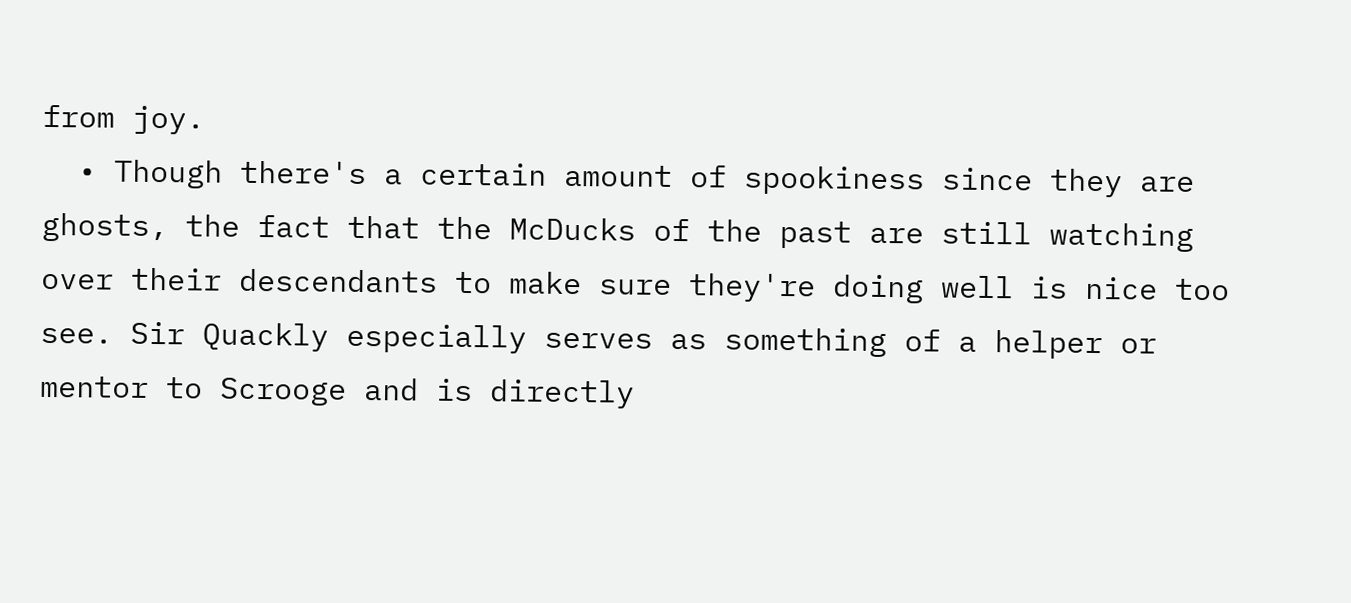from joy.
  • Though there's a certain amount of spookiness since they are ghosts, the fact that the McDucks of the past are still watching over their descendants to make sure they're doing well is nice too see. Sir Quackly especially serves as something of a helper or mentor to Scrooge and is directly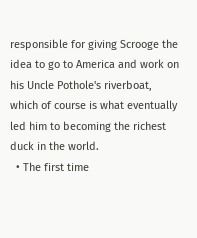responsible for giving Scrooge the idea to go to America and work on his Uncle Pothole's riverboat, which of course is what eventually led him to becoming the richest duck in the world.
  • The first time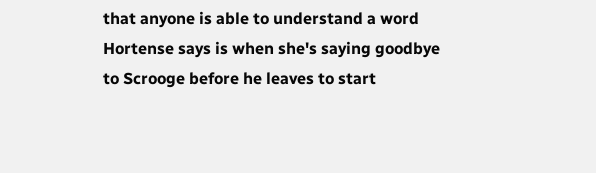that anyone is able to understand a word Hortense says is when she's saying goodbye to Scrooge before he leaves to start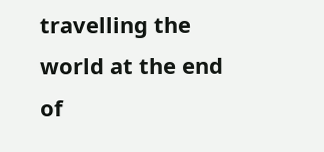travelling the world at the end of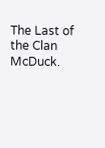The Last of the Clan McDuck.